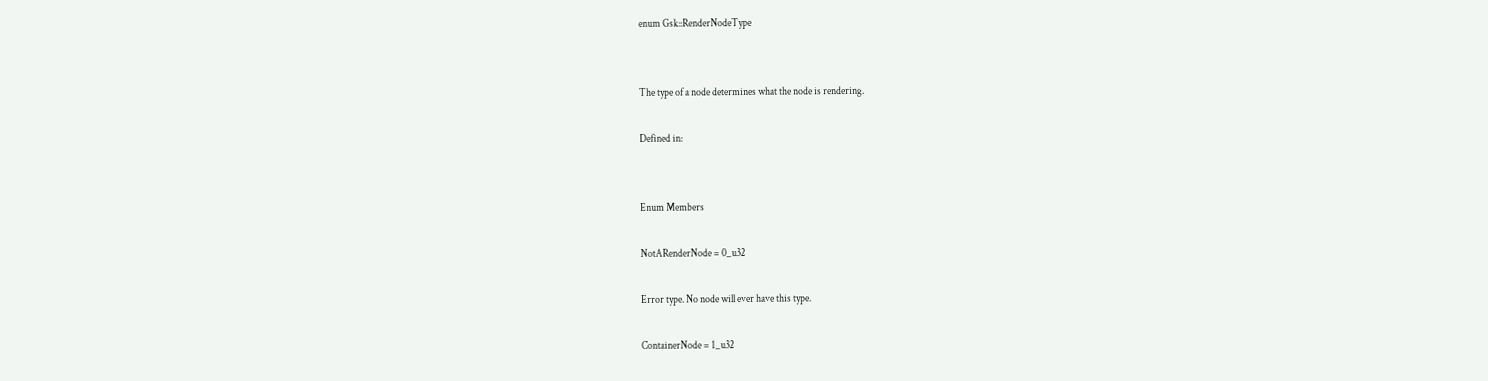enum Gsk::RenderNodeType


The type of a node determines what the node is rendering.

Defined in:


Enum Members

NotARenderNode = 0_u32

Error type. No node will ever have this type.

ContainerNode = 1_u32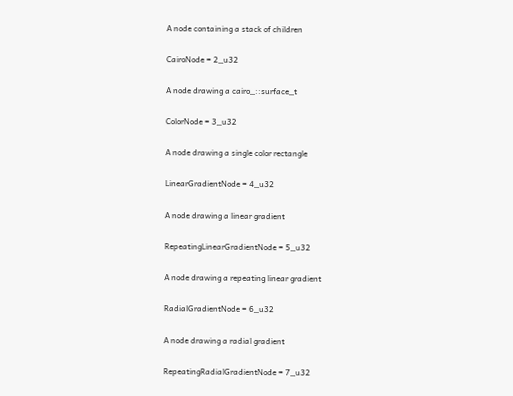A node containing a stack of children

CairoNode = 2_u32

A node drawing a cairo_::surface_t

ColorNode = 3_u32

A node drawing a single color rectangle

LinearGradientNode = 4_u32

A node drawing a linear gradient

RepeatingLinearGradientNode = 5_u32

A node drawing a repeating linear gradient

RadialGradientNode = 6_u32

A node drawing a radial gradient

RepeatingRadialGradientNode = 7_u32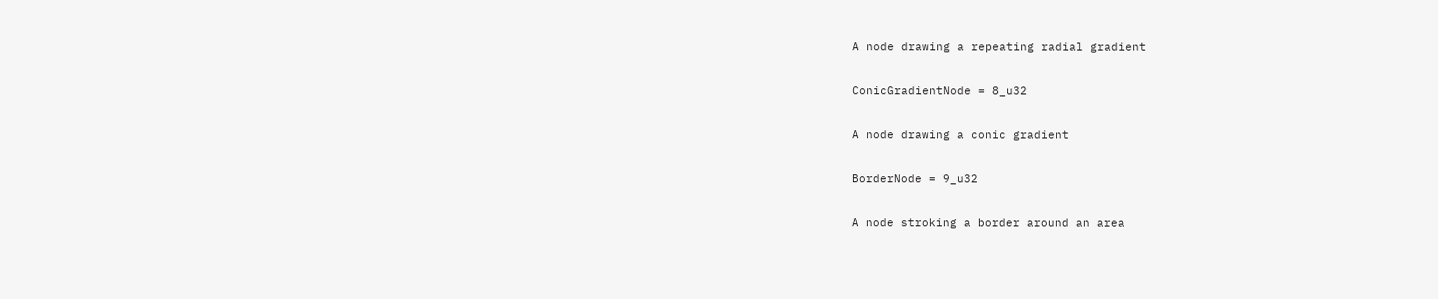A node drawing a repeating radial gradient

ConicGradientNode = 8_u32

A node drawing a conic gradient

BorderNode = 9_u32

A node stroking a border around an area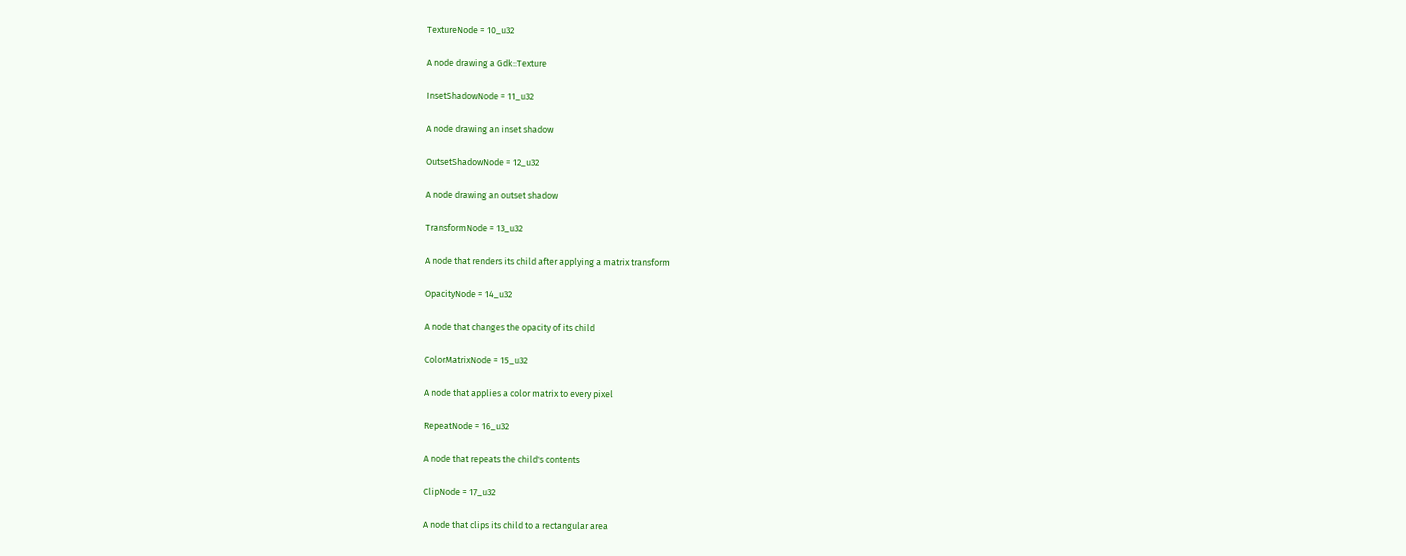TextureNode = 10_u32

A node drawing a Gdk::Texture

InsetShadowNode = 11_u32

A node drawing an inset shadow

OutsetShadowNode = 12_u32

A node drawing an outset shadow

TransformNode = 13_u32

A node that renders its child after applying a matrix transform

OpacityNode = 14_u32

A node that changes the opacity of its child

ColorMatrixNode = 15_u32

A node that applies a color matrix to every pixel

RepeatNode = 16_u32

A node that repeats the child's contents

ClipNode = 17_u32

A node that clips its child to a rectangular area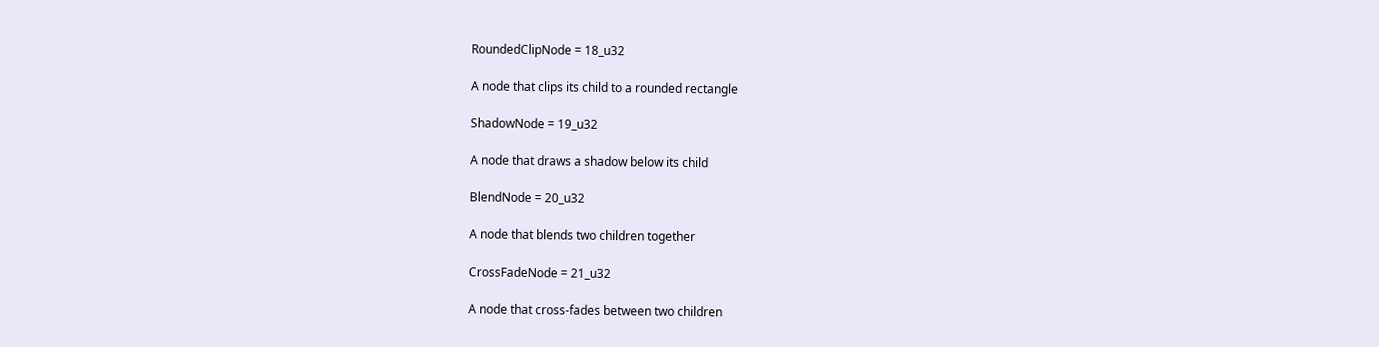RoundedClipNode = 18_u32

A node that clips its child to a rounded rectangle

ShadowNode = 19_u32

A node that draws a shadow below its child

BlendNode = 20_u32

A node that blends two children together

CrossFadeNode = 21_u32

A node that cross-fades between two children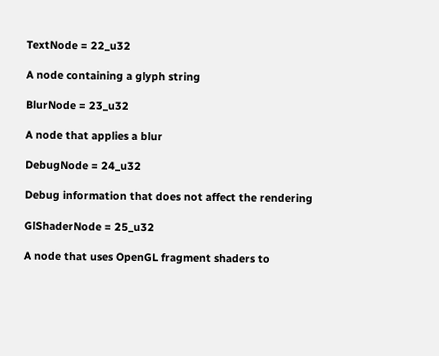TextNode = 22_u32

A node containing a glyph string

BlurNode = 23_u32

A node that applies a blur

DebugNode = 24_u32

Debug information that does not affect the rendering

GlShaderNode = 25_u32

A node that uses OpenGL fragment shaders to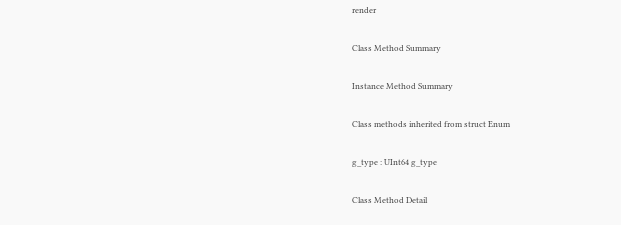render

Class Method Summary

Instance Method Summary

Class methods inherited from struct Enum

g_type : UInt64 g_type

Class Method Detail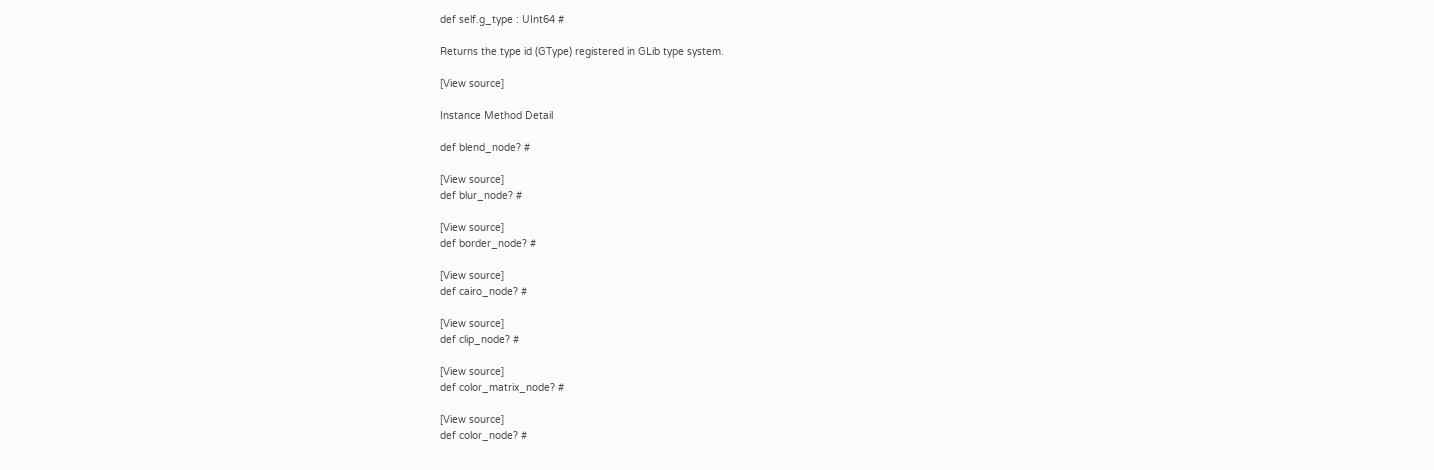def self.g_type : UInt64 #

Returns the type id (GType) registered in GLib type system.

[View source]

Instance Method Detail

def blend_node? #

[View source]
def blur_node? #

[View source]
def border_node? #

[View source]
def cairo_node? #

[View source]
def clip_node? #

[View source]
def color_matrix_node? #

[View source]
def color_node? #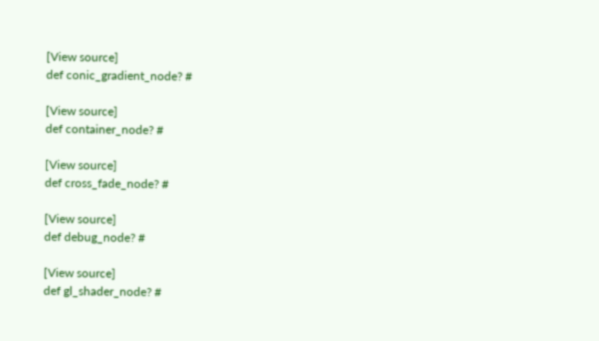[View source]
def conic_gradient_node? #

[View source]
def container_node? #

[View source]
def cross_fade_node? #

[View source]
def debug_node? #

[View source]
def gl_shader_node? #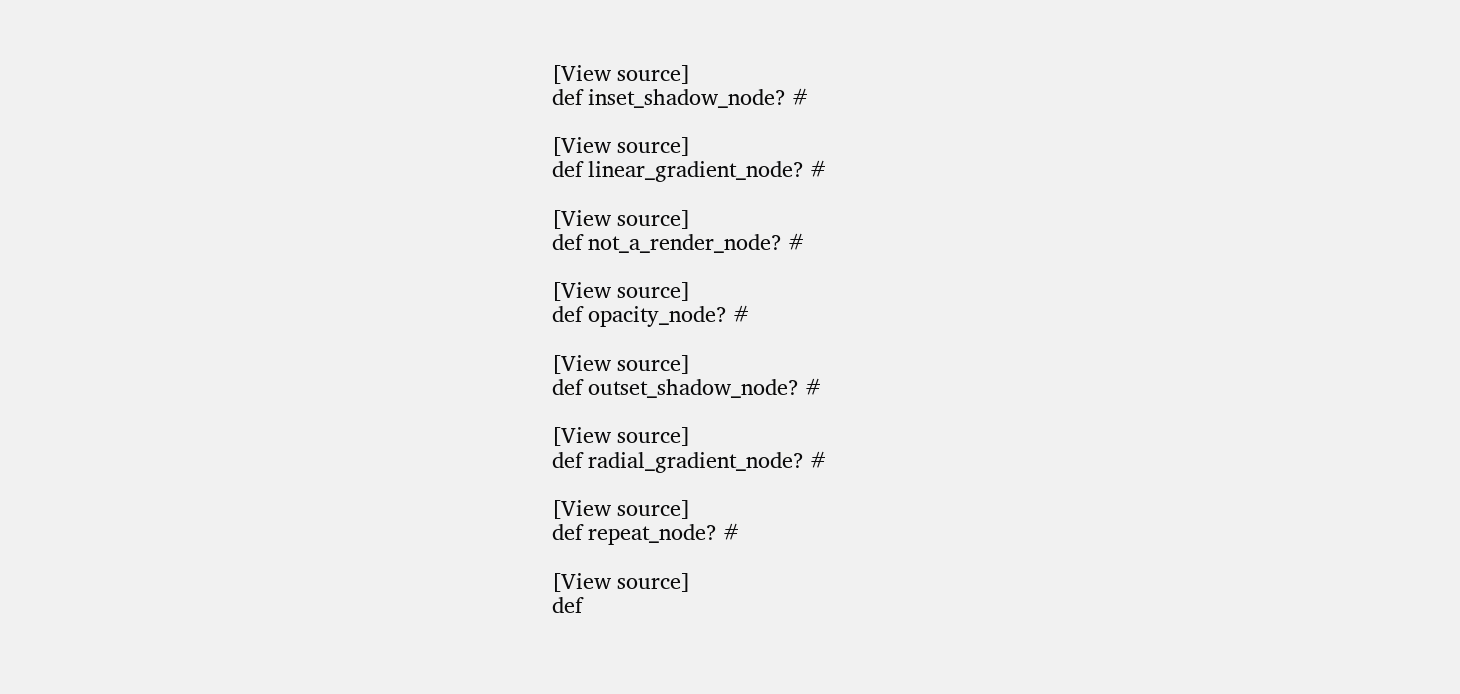[View source]
def inset_shadow_node? #

[View source]
def linear_gradient_node? #

[View source]
def not_a_render_node? #

[View source]
def opacity_node? #

[View source]
def outset_shadow_node? #

[View source]
def radial_gradient_node? #

[View source]
def repeat_node? #

[View source]
def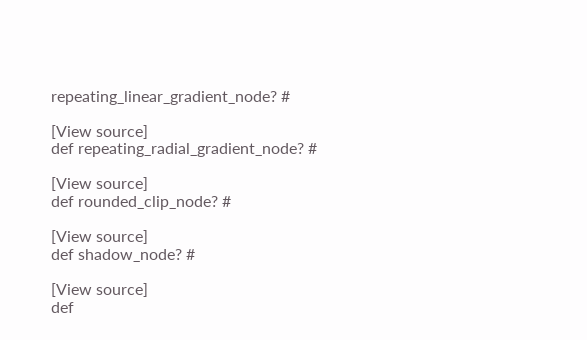repeating_linear_gradient_node? #

[View source]
def repeating_radial_gradient_node? #

[View source]
def rounded_clip_node? #

[View source]
def shadow_node? #

[View source]
def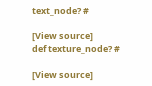text_node? #

[View source]
def texture_node? #

[View source]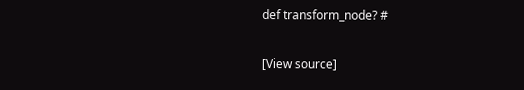def transform_node? #

[View source]